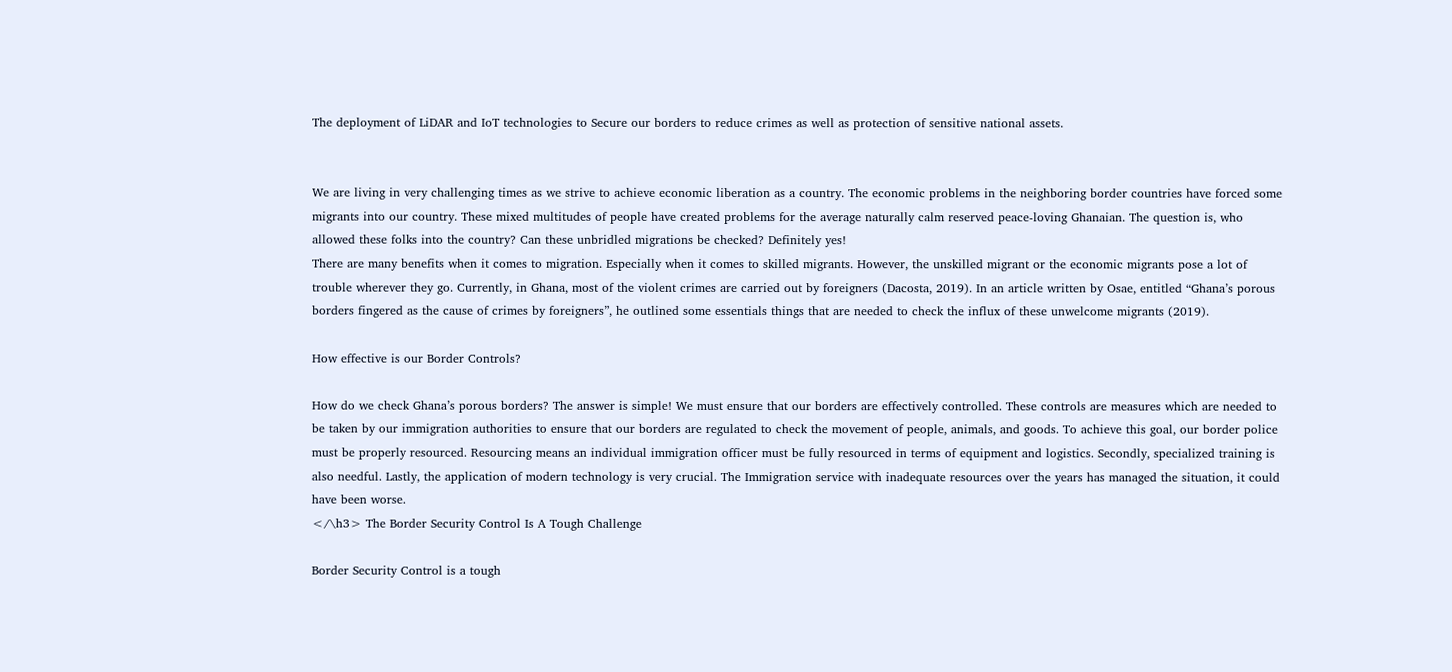The deployment of LiDAR and IoT technologies to Secure our borders to reduce crimes as well as protection of sensitive national assets.


We are living in very challenging times as we strive to achieve economic liberation as a country. The economic problems in the neighboring border countries have forced some migrants into our country. These mixed multitudes of people have created problems for the average naturally calm reserved peace-loving Ghanaian. The question is, who allowed these folks into the country? Can these unbridled migrations be checked? Definitely yes!
There are many benefits when it comes to migration. Especially when it comes to skilled migrants. However, the unskilled migrant or the economic migrants pose a lot of trouble wherever they go. Currently, in Ghana, most of the violent crimes are carried out by foreigners (Dacosta, 2019). In an article written by Osae, entitled “Ghana’s porous borders fingered as the cause of crimes by foreigners”, he outlined some essentials things that are needed to check the influx of these unwelcome migrants (2019).

How effective is our Border Controls?

How do we check Ghana’s porous borders? The answer is simple! We must ensure that our borders are effectively controlled. These controls are measures which are needed to be taken by our immigration authorities to ensure that our borders are regulated to check the movement of people, animals, and goods. To achieve this goal, our border police must be properly resourced. Resourcing means an individual immigration officer must be fully resourced in terms of equipment and logistics. Secondly, specialized training is also needful. Lastly, the application of modern technology is very crucial. The Immigration service with inadequate resources over the years has managed the situation, it could have been worse.
</\h3> The Border Security Control Is A Tough Challenge

Border Security Control is a tough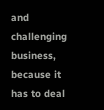and challenging business, because it has to deal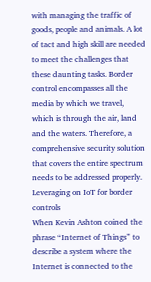with managing the traffic of goods, people and animals. A lot of tact and high skill are needed to meet the challenges that these daunting tasks. Border control encompasses all the media by which we travel, which is through the air, land and the waters. Therefore, a comprehensive security solution that covers the entire spectrum needs to be addressed properly.
Leveraging on IoT for border controls
When Kevin Ashton coined the phrase “Internet of Things” to describe a system where the Internet is connected to the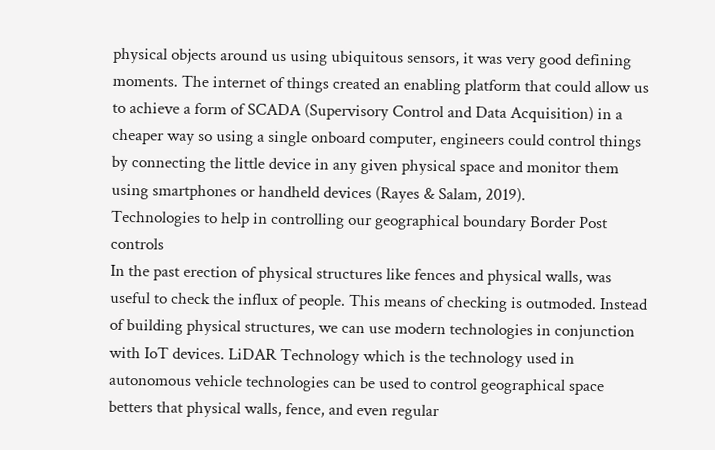physical objects around us using ubiquitous sensors, it was very good defining moments. The internet of things created an enabling platform that could allow us to achieve a form of SCADA (Supervisory Control and Data Acquisition) in a cheaper way so using a single onboard computer, engineers could control things by connecting the little device in any given physical space and monitor them using smartphones or handheld devices (Rayes & Salam, 2019).
Technologies to help in controlling our geographical boundary Border Post controls
In the past erection of physical structures like fences and physical walls, was useful to check the influx of people. This means of checking is outmoded. Instead of building physical structures, we can use modern technologies in conjunction with IoT devices. LiDAR Technology which is the technology used in autonomous vehicle technologies can be used to control geographical space betters that physical walls, fence, and even regular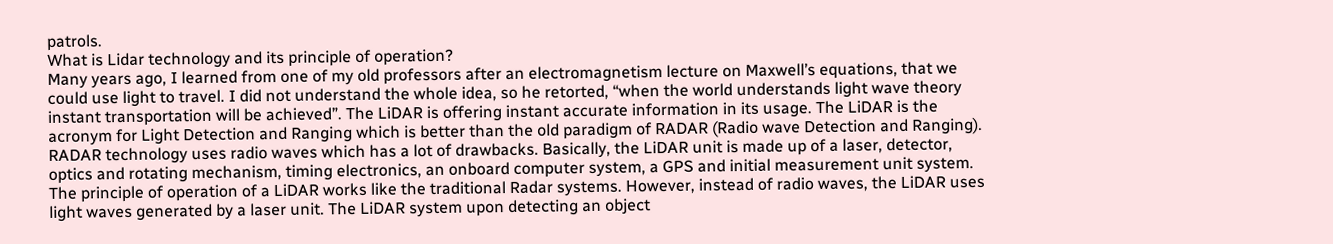patrols.
What is Lidar technology and its principle of operation?
Many years ago, I learned from one of my old professors after an electromagnetism lecture on Maxwell’s equations, that we could use light to travel. I did not understand the whole idea, so he retorted, “when the world understands light wave theory instant transportation will be achieved”. The LiDAR is offering instant accurate information in its usage. The LiDAR is the acronym for Light Detection and Ranging which is better than the old paradigm of RADAR (Radio wave Detection and Ranging). RADAR technology uses radio waves which has a lot of drawbacks. Basically, the LiDAR unit is made up of a laser, detector, optics and rotating mechanism, timing electronics, an onboard computer system, a GPS and initial measurement unit system. The principle of operation of a LiDAR works like the traditional Radar systems. However, instead of radio waves, the LiDAR uses light waves generated by a laser unit. The LiDAR system upon detecting an object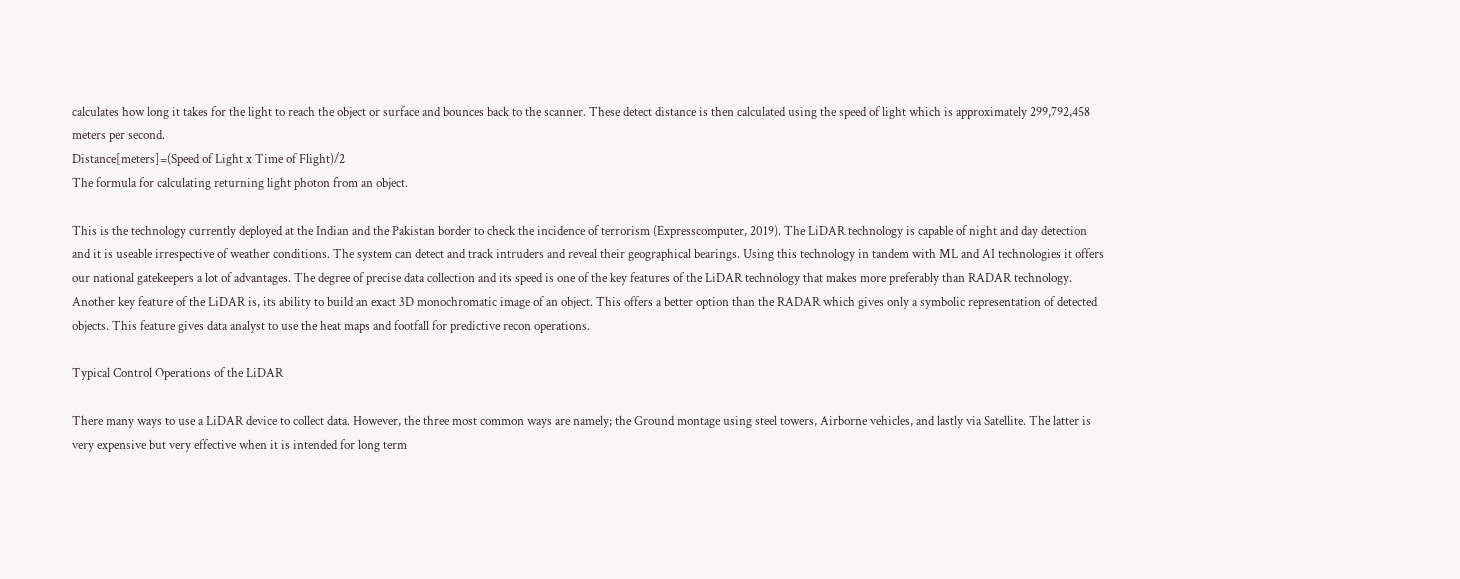calculates how long it takes for the light to reach the object or surface and bounces back to the scanner. These detect distance is then calculated using the speed of light which is approximately 299,792,458 meters per second.
Distance[meters]=(Speed of Light x Time of Flight)/2
The formula for calculating returning light photon from an object.

This is the technology currently deployed at the Indian and the Pakistan border to check the incidence of terrorism (Expresscomputer, 2019). The LiDAR technology is capable of night and day detection and it is useable irrespective of weather conditions. The system can detect and track intruders and reveal their geographical bearings. Using this technology in tandem with ML and AI technologies it offers our national gatekeepers a lot of advantages. The degree of precise data collection and its speed is one of the key features of the LiDAR technology that makes more preferably than RADAR technology. Another key feature of the LiDAR is, its ability to build an exact 3D monochromatic image of an object. This offers a better option than the RADAR which gives only a symbolic representation of detected objects. This feature gives data analyst to use the heat maps and footfall for predictive recon operations.

Typical Control Operations of the LiDAR

There many ways to use a LiDAR device to collect data. However, the three most common ways are namely; the Ground montage using steel towers, Airborne vehicles, and lastly via Satellite. The latter is very expensive but very effective when it is intended for long term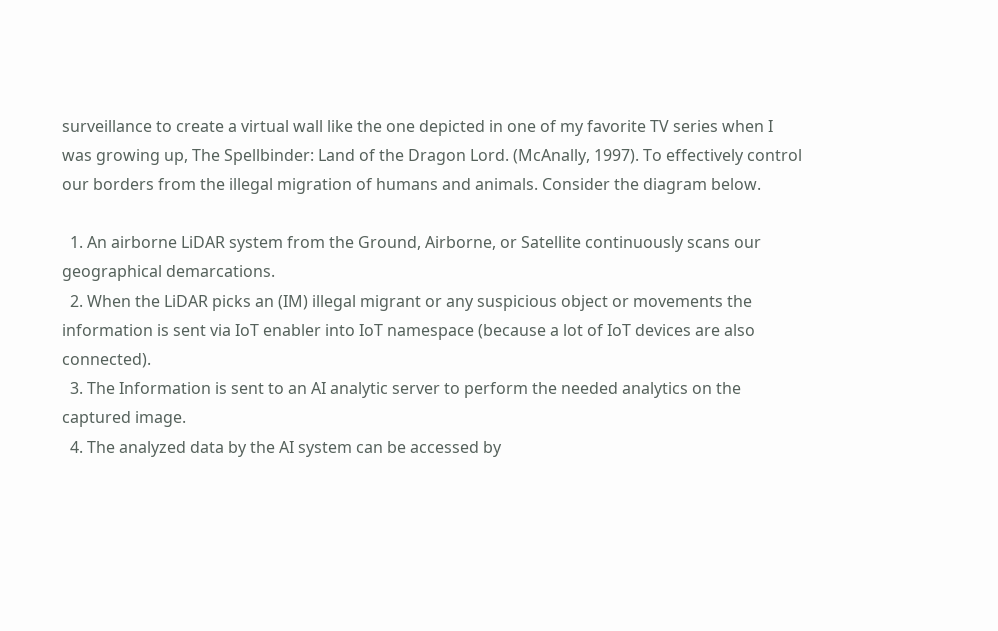surveillance to create a virtual wall like the one depicted in one of my favorite TV series when I was growing up, The Spellbinder: Land of the Dragon Lord. (McAnally, 1997). To effectively control our borders from the illegal migration of humans and animals. Consider the diagram below.

  1. An airborne LiDAR system from the Ground, Airborne, or Satellite continuously scans our geographical demarcations.
  2. When the LiDAR picks an (IM) illegal migrant or any suspicious object or movements the information is sent via IoT enabler into IoT namespace (because a lot of IoT devices are also connected).
  3. The Information is sent to an AI analytic server to perform the needed analytics on the captured image.
  4. The analyzed data by the AI system can be accessed by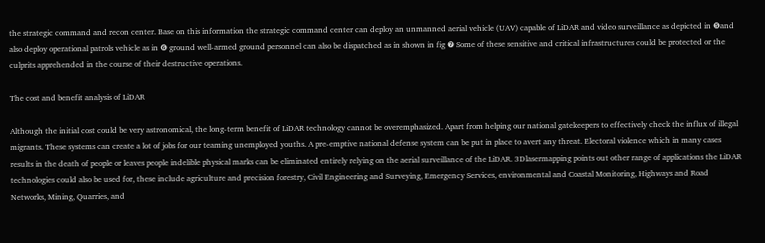the strategic command and recon center. Base on this information the strategic command center can deploy an unmanned aerial vehicle (UAV) capable of LiDAR and video surveillance as depicted in ❺and also deploy operational patrols vehicle as in ❻ ground well-armed ground personnel can also be dispatched as in shown in fig ❼ Some of these sensitive and critical infrastructures could be protected or the culprits apprehended in the course of their destructive operations.

The cost and benefit analysis of LiDAR

Although the initial cost could be very astronomical, the long-term benefit of LiDAR technology cannot be overemphasized. Apart from helping our national gatekeepers to effectively check the influx of illegal migrants. These systems can create a lot of jobs for our teaming unemployed youths. A pre-emptive national defense system can be put in place to avert any threat. Electoral violence which in many cases results in the death of people or leaves people indelible physical marks can be eliminated entirely relying on the aerial surveillance of the LiDAR. 3Dlasermapping points out other range of applications the LiDAR technologies could also be used for, these include agriculture and precision forestry, Civil Engineering and Surveying, Emergency Services, environmental and Coastal Monitoring, Highways and Road Networks, Mining, Quarries, and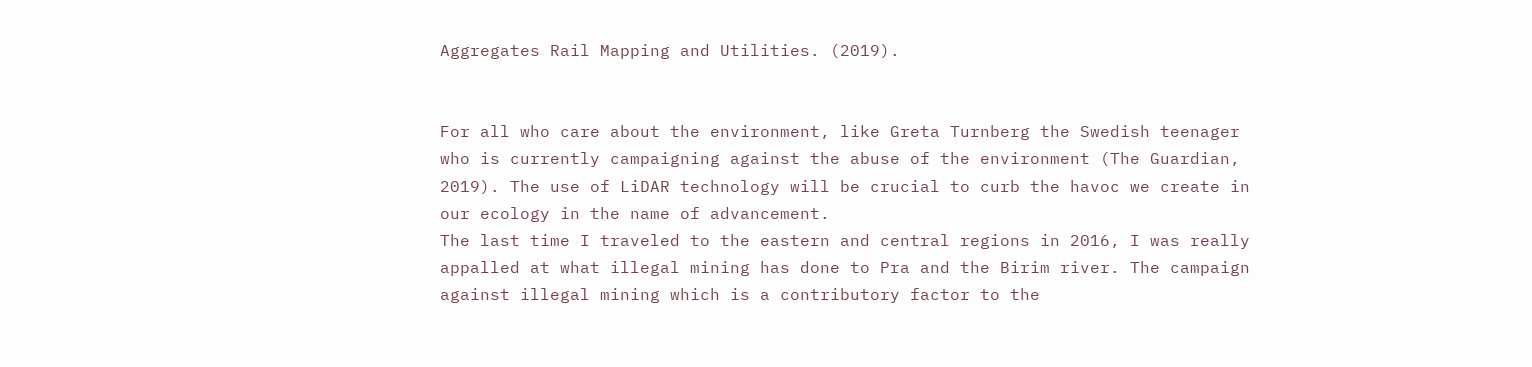Aggregates Rail Mapping and Utilities. (2019).


For all who care about the environment, like Greta Turnberg the Swedish teenager who is currently campaigning against the abuse of the environment (The Guardian, 2019). The use of LiDAR technology will be crucial to curb the havoc we create in our ecology in the name of advancement.
The last time I traveled to the eastern and central regions in 2016, I was really appalled at what illegal mining has done to Pra and the Birim river. The campaign against illegal mining which is a contributory factor to the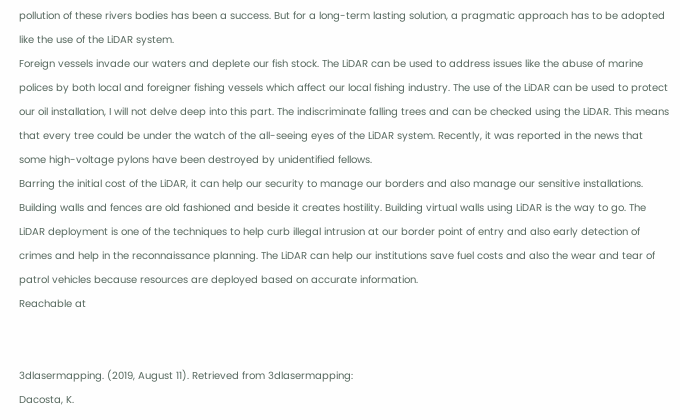pollution of these rivers bodies has been a success. But for a long-term lasting solution, a pragmatic approach has to be adopted like the use of the LiDAR system.
Foreign vessels invade our waters and deplete our fish stock. The LiDAR can be used to address issues like the abuse of marine polices by both local and foreigner fishing vessels which affect our local fishing industry. The use of the LiDAR can be used to protect our oil installation, I will not delve deep into this part. The indiscriminate falling trees and can be checked using the LiDAR. This means that every tree could be under the watch of the all-seeing eyes of the LiDAR system. Recently, it was reported in the news that some high-voltage pylons have been destroyed by unidentified fellows.
Barring the initial cost of the LiDAR, it can help our security to manage our borders and also manage our sensitive installations.
Building walls and fences are old fashioned and beside it creates hostility. Building virtual walls using LiDAR is the way to go. The LiDAR deployment is one of the techniques to help curb illegal intrusion at our border point of entry and also early detection of crimes and help in the reconnaissance planning. The LiDAR can help our institutions save fuel costs and also the wear and tear of patrol vehicles because resources are deployed based on accurate information.
Reachable at


3dlasermapping. (2019, August 11). Retrieved from 3dlasermapping:
Dacosta, K.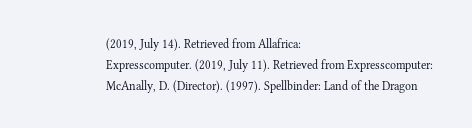(2019, July 14). Retrieved from Allafrica:
Expresscomputer. (2019, July 11). Retrieved from Expresscomputer:
McAnally, D. (Director). (1997). Spellbinder: Land of the Dragon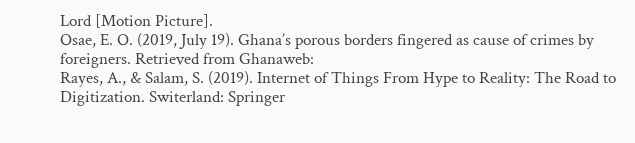Lord [Motion Picture].
Osae, E. O. (2019, July 19). Ghana’s porous borders fingered as cause of crimes by foreigners. Retrieved from Ghanaweb:
Rayes, A., & Salam, S. (2019). Internet of Things From Hype to Reality: The Road to Digitization. Switerland: Springer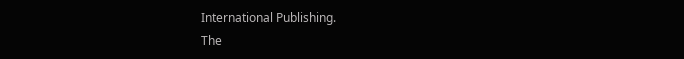International Publishing.
The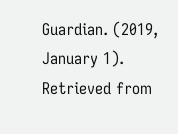Guardian. (2019, January 1). Retrieved from